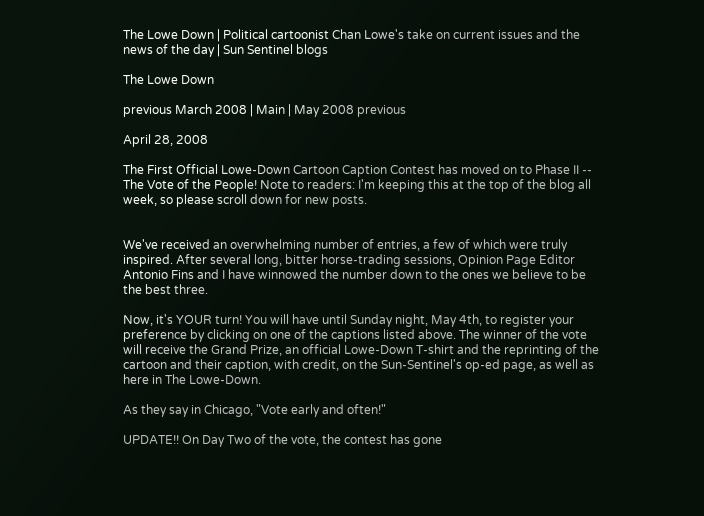The Lowe Down | Political cartoonist Chan Lowe's take on current issues and the news of the day | Sun Sentinel blogs

The Lowe Down

previous March 2008 | Main | May 2008 previous

April 28, 2008

The First Official Lowe-Down Cartoon Caption Contest has moved on to Phase II -- The Vote of the People! Note to readers: I'm keeping this at the top of the blog all week, so please scroll down for new posts.


We've received an overwhelming number of entries, a few of which were truly inspired. After several long, bitter horse-trading sessions, Opinion Page Editor Antonio Fins and I have winnowed the number down to the ones we believe to be the best three.

Now, it's YOUR turn! You will have until Sunday night, May 4th, to register your preference by clicking on one of the captions listed above. The winner of the vote will receive the Grand Prize, an official Lowe-Down T-shirt and the reprinting of the cartoon and their caption, with credit, on the Sun-Sentinel's op-ed page, as well as here in The Lowe-Down.

As they say in Chicago, "Vote early and often!"

UPDATE!! On Day Two of the vote, the contest has gone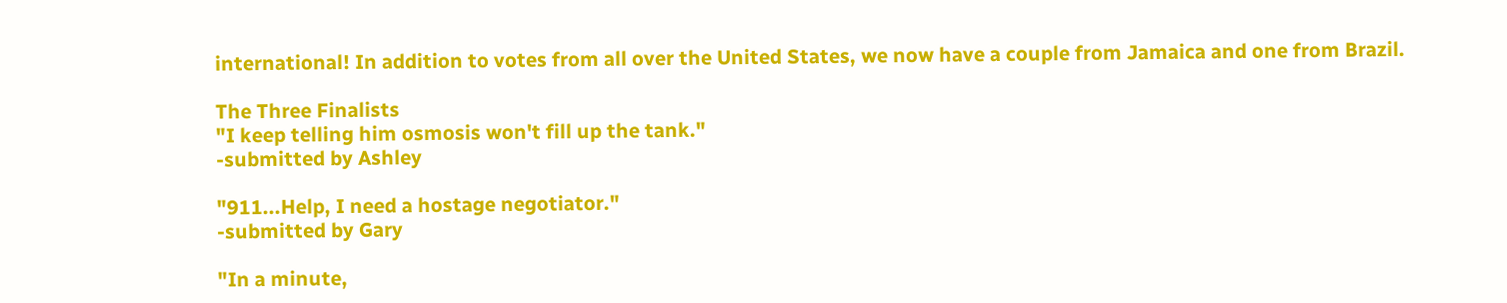international! In addition to votes from all over the United States, we now have a couple from Jamaica and one from Brazil.

The Three Finalists
"I keep telling him osmosis won't fill up the tank."
-submitted by Ashley

"911...Help, I need a hostage negotiator."
-submitted by Gary

"In a minute,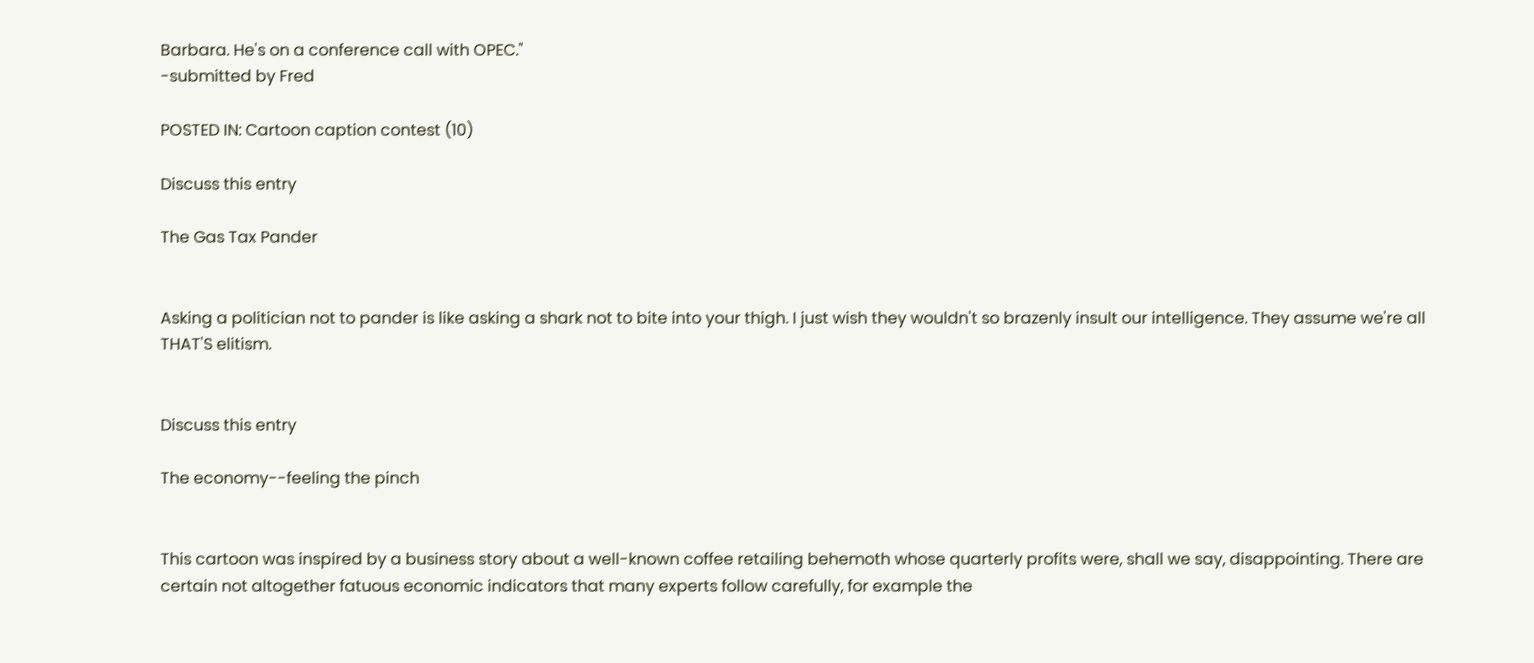Barbara. He's on a conference call with OPEC."
-submitted by Fred

POSTED IN: Cartoon caption contest (10)

Discuss this entry

The Gas Tax Pander


Asking a politician not to pander is like asking a shark not to bite into your thigh. I just wish they wouldn't so brazenly insult our intelligence. They assume we're all THAT'S elitism.


Discuss this entry

The economy--feeling the pinch


This cartoon was inspired by a business story about a well-known coffee retailing behemoth whose quarterly profits were, shall we say, disappointing. There are certain not altogether fatuous economic indicators that many experts follow carefully, for example the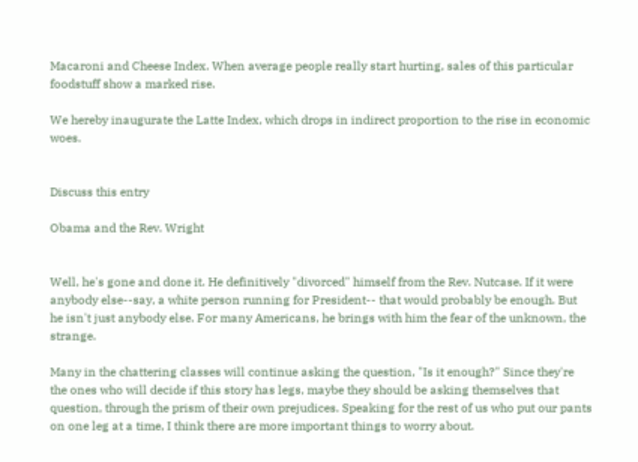Macaroni and Cheese Index. When average people really start hurting, sales of this particular foodstuff show a marked rise.

We hereby inaugurate the Latte Index, which drops in indirect proportion to the rise in economic woes.


Discuss this entry

Obama and the Rev. Wright


Well, he's gone and done it. He definitively "divorced" himself from the Rev. Nutcase. If it were anybody else--say, a white person running for President-- that would probably be enough. But he isn't just anybody else. For many Americans, he brings with him the fear of the unknown, the strange.

Many in the chattering classes will continue asking the question, "Is it enough?" Since they're the ones who will decide if this story has legs, maybe they should be asking themselves that question, through the prism of their own prejudices. Speaking for the rest of us who put our pants on one leg at a time, I think there are more important things to worry about.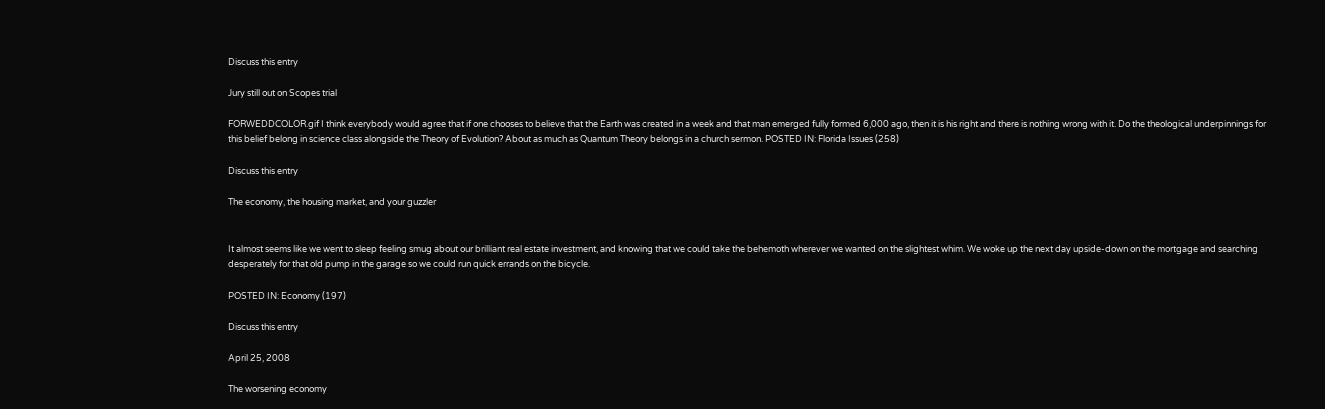Discuss this entry

Jury still out on Scopes trial

FORWEDDCOLOR.gif I think everybody would agree that if one chooses to believe that the Earth was created in a week and that man emerged fully formed 6,000 ago, then it is his right and there is nothing wrong with it. Do the theological underpinnings for this belief belong in science class alongside the Theory of Evolution? About as much as Quantum Theory belongs in a church sermon. POSTED IN: Florida Issues (258)

Discuss this entry

The economy, the housing market, and your guzzler


It almost seems like we went to sleep feeling smug about our brilliant real estate investment, and knowing that we could take the behemoth wherever we wanted on the slightest whim. We woke up the next day upside-down on the mortgage and searching desperately for that old pump in the garage so we could run quick errands on the bicycle.

POSTED IN: Economy (197)

Discuss this entry

April 25, 2008

The worsening economy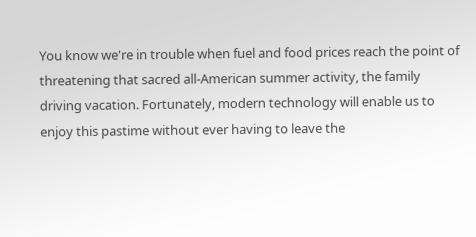You know we're in trouble when fuel and food prices reach the point of threatening that sacred all-American summer activity, the family driving vacation. Fortunately, modern technology will enable us to enjoy this pastime without ever having to leave the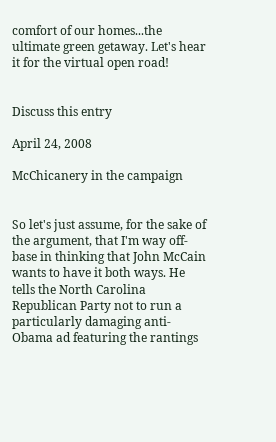comfort of our homes...the ultimate green getaway. Let's hear it for the virtual open road!


Discuss this entry

April 24, 2008

McChicanery in the campaign


So let's just assume, for the sake of the argument, that I'm way off-base in thinking that John McCain wants to have it both ways. He tells the North Carolina Republican Party not to run a particularly damaging anti-Obama ad featuring the rantings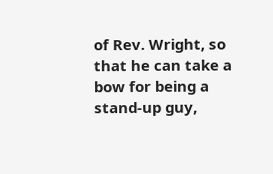of Rev. Wright, so that he can take a bow for being a stand-up guy,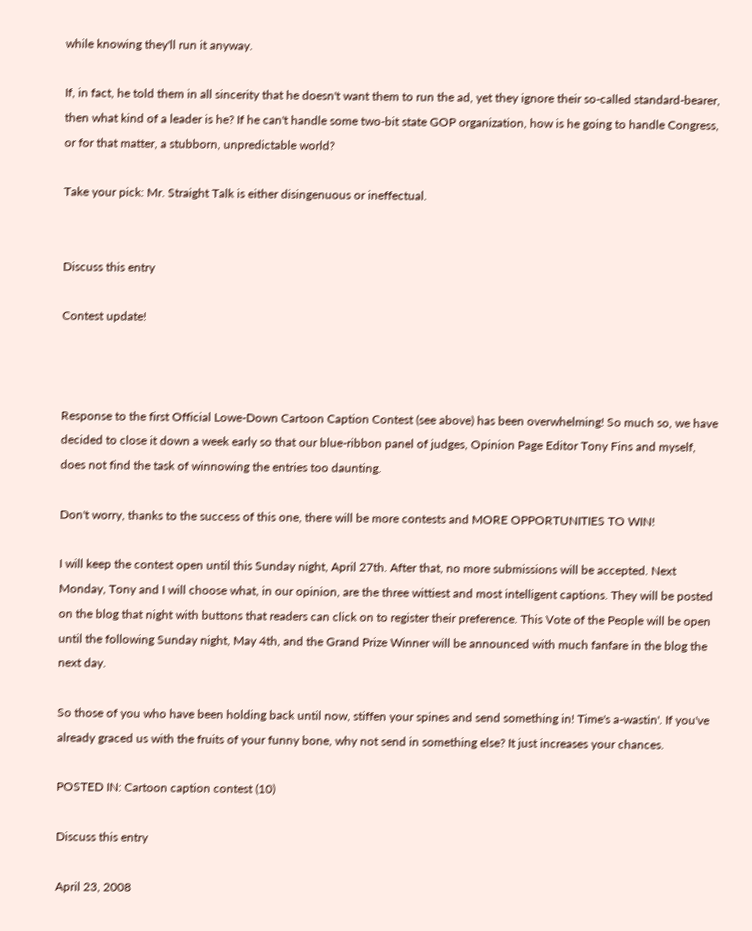while knowing they'll run it anyway.

If, in fact, he told them in all sincerity that he doesn't want them to run the ad, yet they ignore their so-called standard-bearer, then what kind of a leader is he? If he can't handle some two-bit state GOP organization, how is he going to handle Congress, or for that matter, a stubborn, unpredictable world?

Take your pick: Mr. Straight Talk is either disingenuous or ineffectual.


Discuss this entry

Contest update!



Response to the first Official Lowe-Down Cartoon Caption Contest (see above) has been overwhelming! So much so, we have decided to close it down a week early so that our blue-ribbon panel of judges, Opinion Page Editor Tony Fins and myself, does not find the task of winnowing the entries too daunting.

Don't worry, thanks to the success of this one, there will be more contests and MORE OPPORTUNITIES TO WIN!

I will keep the contest open until this Sunday night, April 27th. After that, no more submissions will be accepted. Next Monday, Tony and I will choose what, in our opinion, are the three wittiest and most intelligent captions. They will be posted on the blog that night with buttons that readers can click on to register their preference. This Vote of the People will be open until the following Sunday night, May 4th, and the Grand Prize Winner will be announced with much fanfare in the blog the next day.

So those of you who have been holding back until now, stiffen your spines and send something in! Time's a-wastin'. If you've already graced us with the fruits of your funny bone, why not send in something else? It just increases your chances.

POSTED IN: Cartoon caption contest (10)

Discuss this entry

April 23, 2008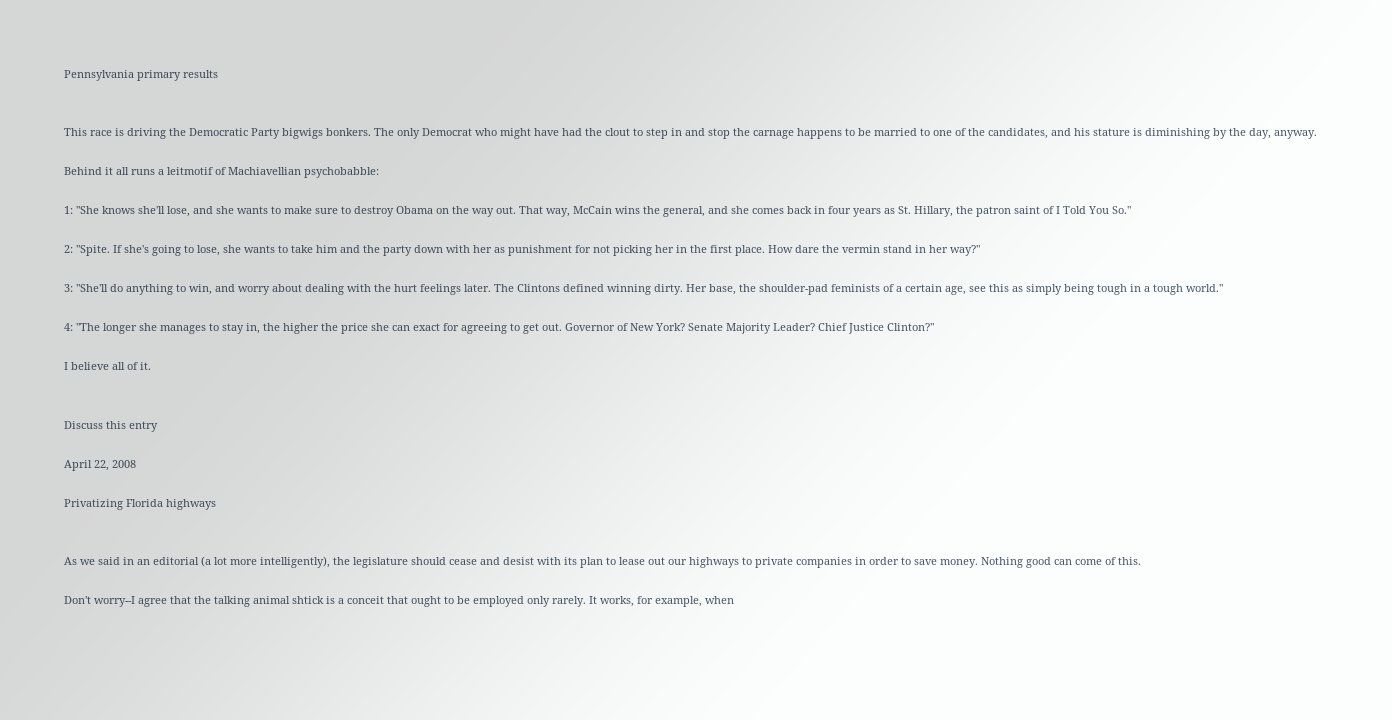Pennsylvania primary results


This race is driving the Democratic Party bigwigs bonkers. The only Democrat who might have had the clout to step in and stop the carnage happens to be married to one of the candidates, and his stature is diminishing by the day, anyway.

Behind it all runs a leitmotif of Machiavellian psychobabble:

1: "She knows she'll lose, and she wants to make sure to destroy Obama on the way out. That way, McCain wins the general, and she comes back in four years as St. Hillary, the patron saint of I Told You So."

2: "Spite. If she's going to lose, she wants to take him and the party down with her as punishment for not picking her in the first place. How dare the vermin stand in her way?"

3: "She'll do anything to win, and worry about dealing with the hurt feelings later. The Clintons defined winning dirty. Her base, the shoulder-pad feminists of a certain age, see this as simply being tough in a tough world."

4: "The longer she manages to stay in, the higher the price she can exact for agreeing to get out. Governor of New York? Senate Majority Leader? Chief Justice Clinton?"

I believe all of it.


Discuss this entry

April 22, 2008

Privatizing Florida highways


As we said in an editorial (a lot more intelligently), the legislature should cease and desist with its plan to lease out our highways to private companies in order to save money. Nothing good can come of this.

Don't worry--I agree that the talking animal shtick is a conceit that ought to be employed only rarely. It works, for example, when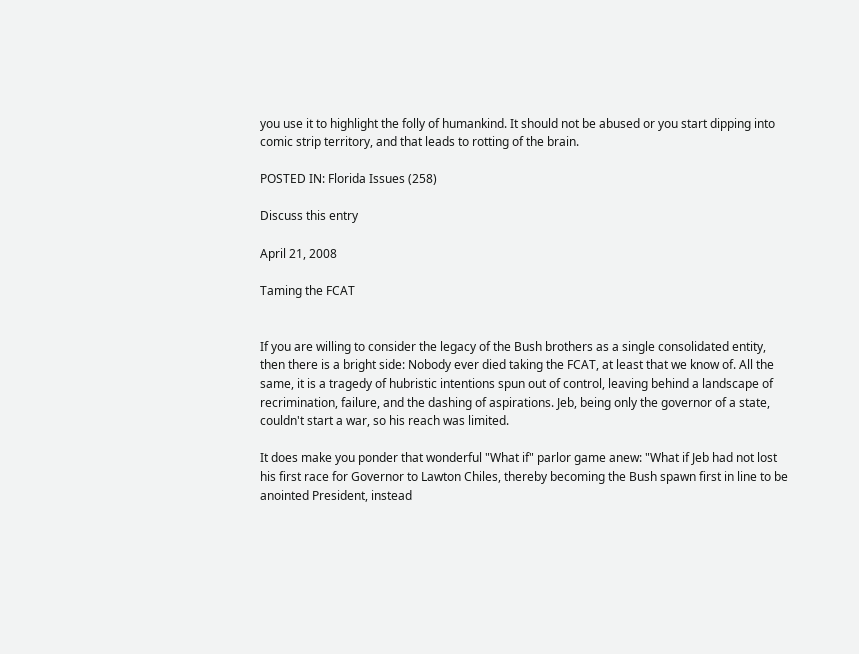you use it to highlight the folly of humankind. It should not be abused or you start dipping into comic strip territory, and that leads to rotting of the brain.

POSTED IN: Florida Issues (258)

Discuss this entry

April 21, 2008

Taming the FCAT


If you are willing to consider the legacy of the Bush brothers as a single consolidated entity, then there is a bright side: Nobody ever died taking the FCAT, at least that we know of. All the same, it is a tragedy of hubristic intentions spun out of control, leaving behind a landscape of recrimination, failure, and the dashing of aspirations. Jeb, being only the governor of a state, couldn't start a war, so his reach was limited.

It does make you ponder that wonderful "What if" parlor game anew: "What if Jeb had not lost his first race for Governor to Lawton Chiles, thereby becoming the Bush spawn first in line to be anointed President, instead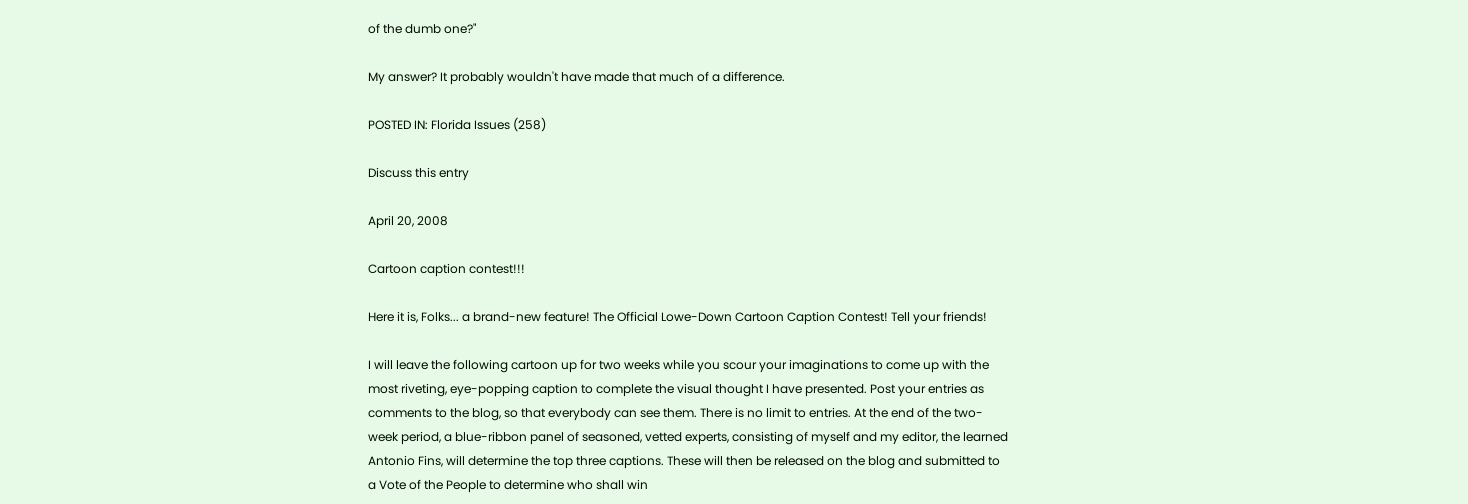of the dumb one?"

My answer? It probably wouldn't have made that much of a difference.

POSTED IN: Florida Issues (258)

Discuss this entry

April 20, 2008

Cartoon caption contest!!!

Here it is, Folks... a brand-new feature! The Official Lowe-Down Cartoon Caption Contest! Tell your friends!

I will leave the following cartoon up for two weeks while you scour your imaginations to come up with the most riveting, eye-popping caption to complete the visual thought I have presented. Post your entries as comments to the blog, so that everybody can see them. There is no limit to entries. At the end of the two-week period, a blue-ribbon panel of seasoned, vetted experts, consisting of myself and my editor, the learned Antonio Fins, will determine the top three captions. These will then be released on the blog and submitted to a Vote of the People to determine who shall win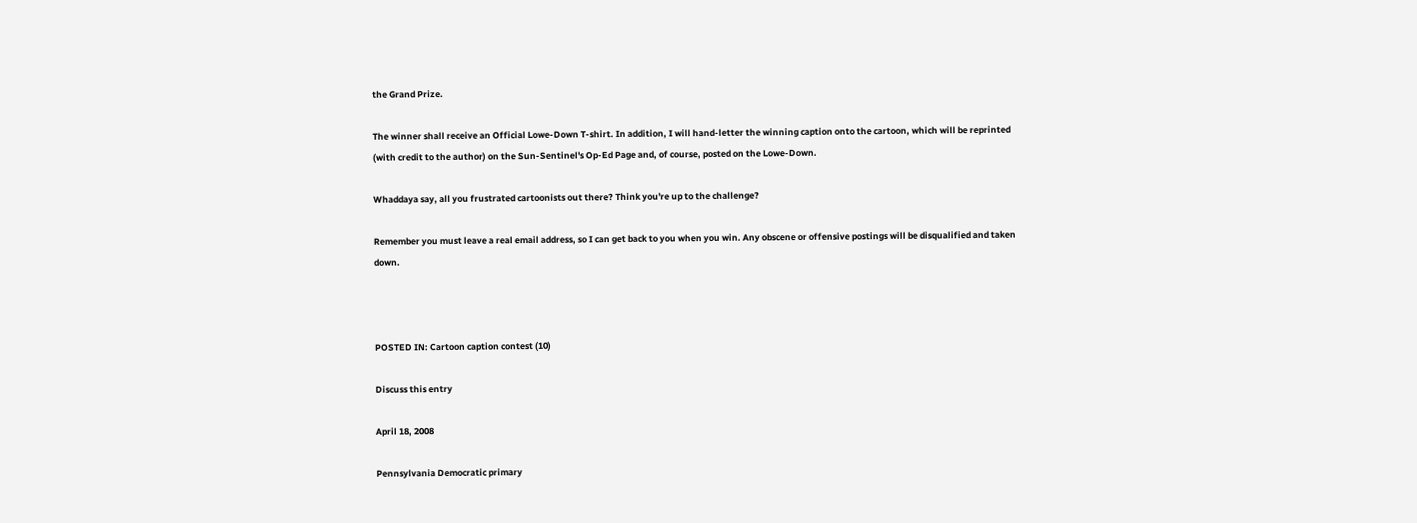the Grand Prize.

The winner shall receive an Official Lowe-Down T-shirt. In addition, I will hand-letter the winning caption onto the cartoon, which will be reprinted (with credit to the author) on the Sun-Sentinel's Op-Ed Page and, of course, posted on the Lowe-Down.

Whaddaya say, all you frustrated cartoonists out there? Think you're up to the challenge?

Remember you must leave a real email address, so I can get back to you when you win. Any obscene or offensive postings will be disqualified and taken down.



POSTED IN: Cartoon caption contest (10)

Discuss this entry

April 18, 2008

Pennsylvania Democratic primary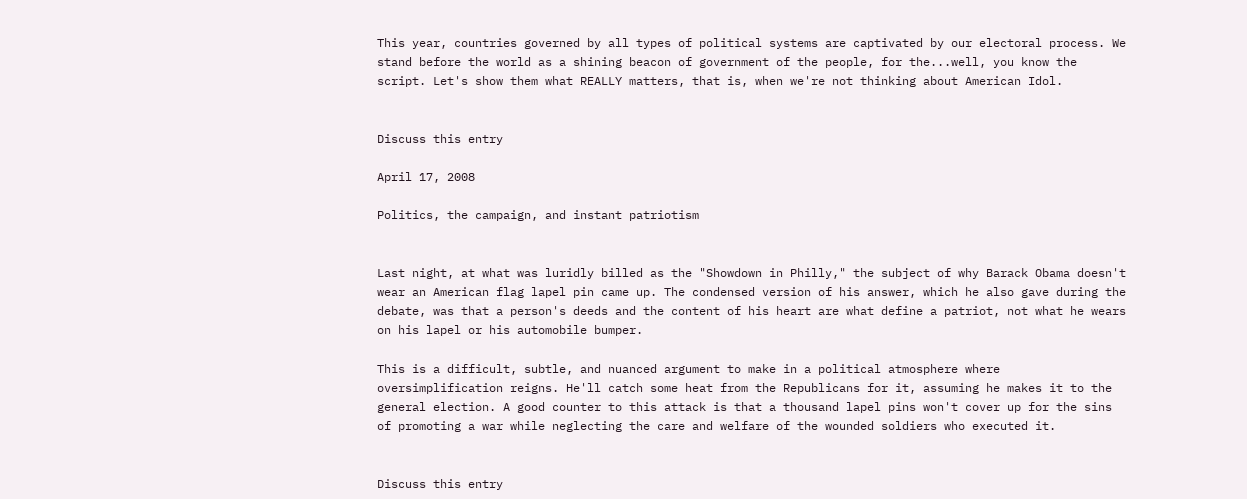This year, countries governed by all types of political systems are captivated by our electoral process. We stand before the world as a shining beacon of government of the people, for the...well, you know the script. Let's show them what REALLY matters, that is, when we're not thinking about American Idol.


Discuss this entry

April 17, 2008

Politics, the campaign, and instant patriotism


Last night, at what was luridly billed as the "Showdown in Philly," the subject of why Barack Obama doesn't wear an American flag lapel pin came up. The condensed version of his answer, which he also gave during the debate, was that a person's deeds and the content of his heart are what define a patriot, not what he wears on his lapel or his automobile bumper.

This is a difficult, subtle, and nuanced argument to make in a political atmosphere where oversimplification reigns. He'll catch some heat from the Republicans for it, assuming he makes it to the general election. A good counter to this attack is that a thousand lapel pins won't cover up for the sins of promoting a war while neglecting the care and welfare of the wounded soldiers who executed it.


Discuss this entry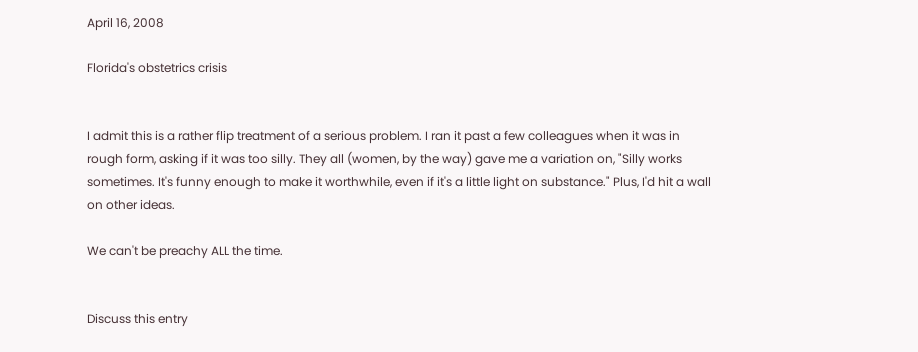April 16, 2008

Florida's obstetrics crisis


I admit this is a rather flip treatment of a serious problem. I ran it past a few colleagues when it was in rough form, asking if it was too silly. They all (women, by the way) gave me a variation on, "Silly works sometimes. It's funny enough to make it worthwhile, even if it's a little light on substance." Plus, I'd hit a wall on other ideas.

We can't be preachy ALL the time.


Discuss this entry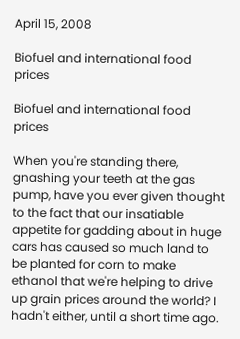April 15, 2008

Biofuel and international food prices

Biofuel and international food prices

When you're standing there, gnashing your teeth at the gas pump, have you ever given thought to the fact that our insatiable appetite for gadding about in huge cars has caused so much land to be planted for corn to make ethanol that we're helping to drive up grain prices around the world? I hadn't either, until a short time ago.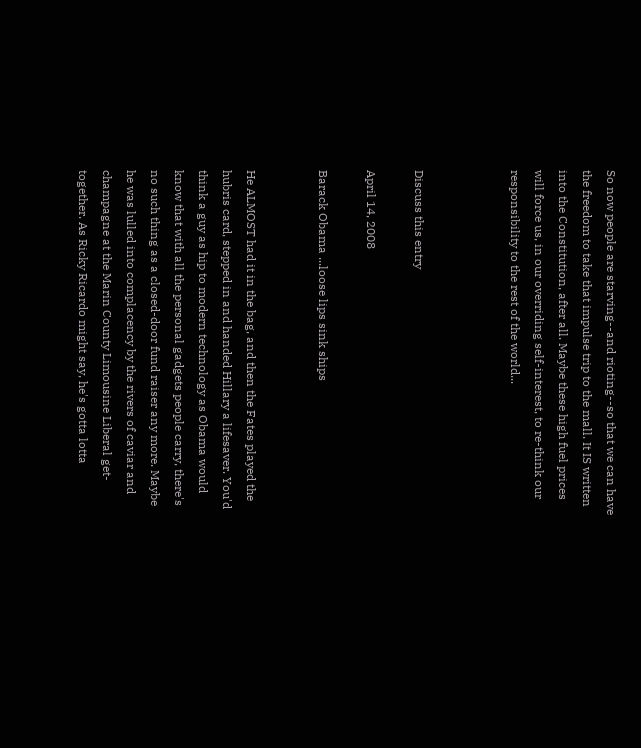So now people are starving--and rioting--so that we can have the freedom to take that impulse trip to the mall. It IS written into the Constitution, after all. Maybe these high fuel prices will force us, in our overriding self-interest, to re-think our responsibility to the rest of the world...



Discuss this entry

April 14, 2008

Barack Obama ...loose lips sink ships


He ALMOST had it in the bag, and then the Fates played the hubris card, stepped in and handed Hillary a lifesaver. You'd think a guy as hip to modern technology as Obama would know that with all the personal gadgets people carry, there's no such thing as a closed-door fund raiser any more. Maybe he was lulled into complacency by the rivers of caviar and champagne at the Marin County Limousine Liberal get-together. As Ricky Ricardo might say, he's gotta lotta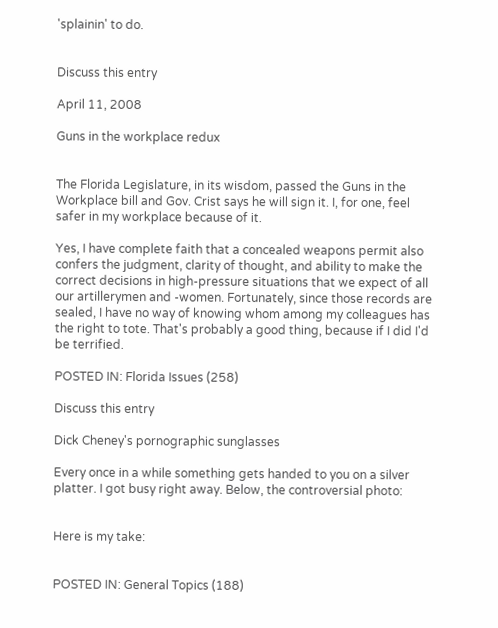'splainin' to do.


Discuss this entry

April 11, 2008

Guns in the workplace redux


The Florida Legislature, in its wisdom, passed the Guns in the Workplace bill and Gov. Crist says he will sign it. I, for one, feel safer in my workplace because of it.

Yes, I have complete faith that a concealed weapons permit also confers the judgment, clarity of thought, and ability to make the correct decisions in high-pressure situations that we expect of all our artillerymen and -women. Fortunately, since those records are sealed, I have no way of knowing whom among my colleagues has the right to tote. That's probably a good thing, because if I did I'd be terrified.

POSTED IN: Florida Issues (258)

Discuss this entry

Dick Cheney's pornographic sunglasses

Every once in a while something gets handed to you on a silver platter. I got busy right away. Below, the controversial photo:


Here is my take:


POSTED IN: General Topics (188)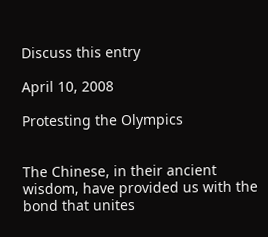Discuss this entry

April 10, 2008

Protesting the Olympics


The Chinese, in their ancient wisdom, have provided us with the bond that unites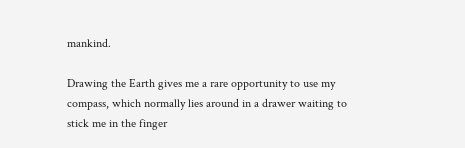mankind.

Drawing the Earth gives me a rare opportunity to use my compass, which normally lies around in a drawer waiting to stick me in the finger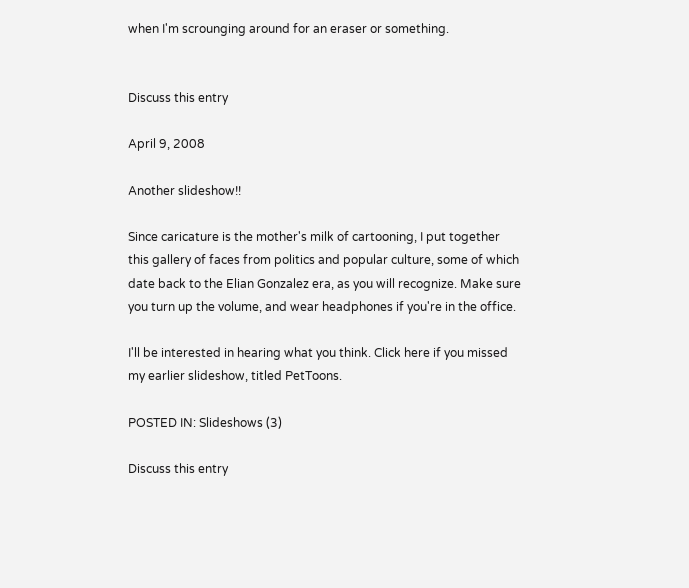when I'm scrounging around for an eraser or something.


Discuss this entry

April 9, 2008

Another slideshow!!

Since caricature is the mother's milk of cartooning, I put together this gallery of faces from politics and popular culture, some of which date back to the Elian Gonzalez era, as you will recognize. Make sure you turn up the volume, and wear headphones if you're in the office.

I'll be interested in hearing what you think. Click here if you missed my earlier slideshow, titled PetToons.

POSTED IN: Slideshows (3)

Discuss this entry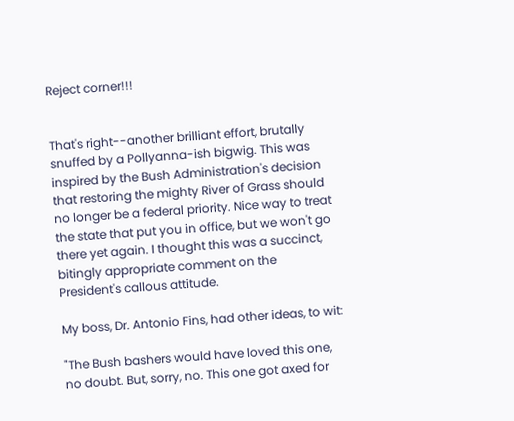Reject corner!!!


That's right--another brilliant effort, brutally snuffed by a Pollyanna-ish bigwig. This was inspired by the Bush Administration's decision that restoring the mighty River of Grass should no longer be a federal priority. Nice way to treat the state that put you in office, but we won't go there yet again. I thought this was a succinct, bitingly appropriate comment on the President's callous attitude.

My boss, Dr. Antonio Fins, had other ideas, to wit:

"The Bush bashers would have loved this one, no doubt. But, sorry, no. This one got axed for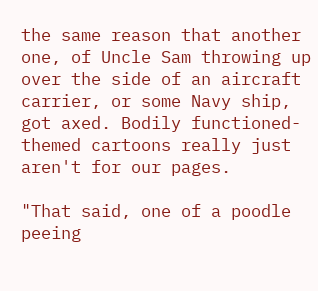the same reason that another one, of Uncle Sam throwing up over the side of an aircraft carrier, or some Navy ship, got axed. Bodily functioned-themed cartoons really just aren't for our pages.

"That said, one of a poodle peeing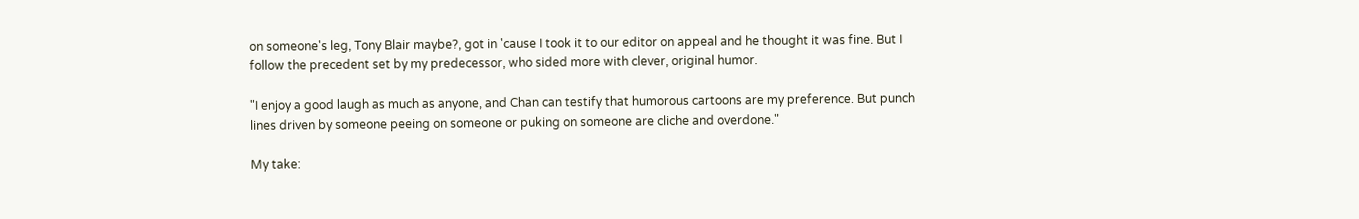on someone's leg, Tony Blair maybe?, got in 'cause I took it to our editor on appeal and he thought it was fine. But I follow the precedent set by my predecessor, who sided more with clever, original humor.

"I enjoy a good laugh as much as anyone, and Chan can testify that humorous cartoons are my preference. But punch lines driven by someone peeing on someone or puking on someone are cliche and overdone."

My take: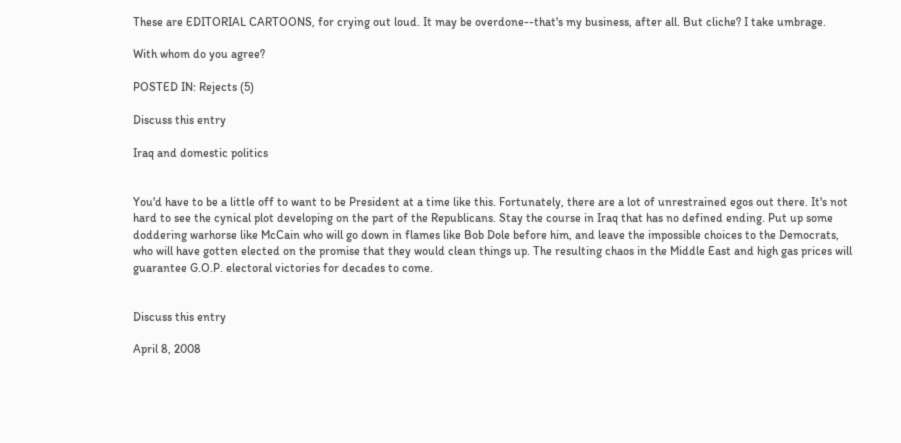These are EDITORIAL CARTOONS, for crying out loud. It may be overdone--that's my business, after all. But cliche? I take umbrage.

With whom do you agree?

POSTED IN: Rejects (5)

Discuss this entry

Iraq and domestic politics


You'd have to be a little off to want to be President at a time like this. Fortunately, there are a lot of unrestrained egos out there. It's not hard to see the cynical plot developing on the part of the Republicans. Stay the course in Iraq that has no defined ending. Put up some doddering warhorse like McCain who will go down in flames like Bob Dole before him, and leave the impossible choices to the Democrats, who will have gotten elected on the promise that they would clean things up. The resulting chaos in the Middle East and high gas prices will guarantee G.O.P. electoral victories for decades to come.


Discuss this entry

April 8, 2008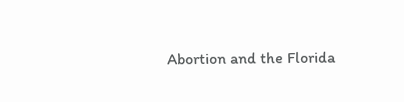Abortion and the Florida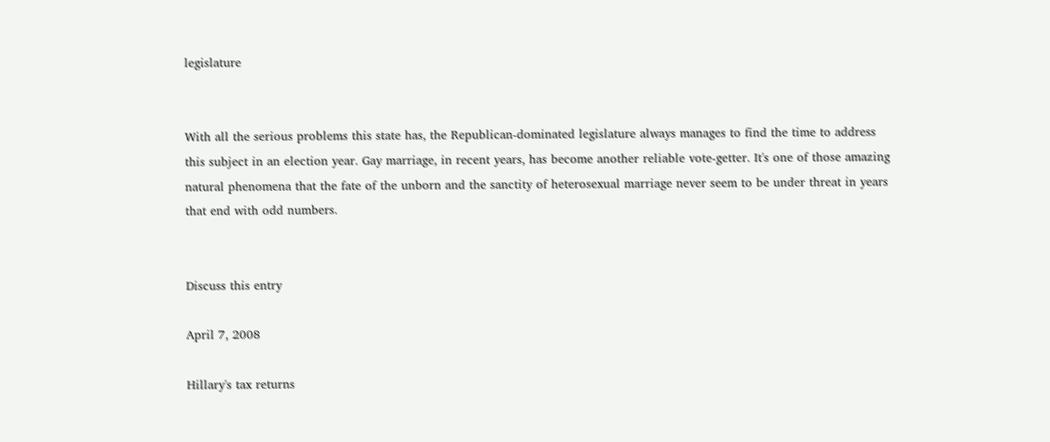legislature


With all the serious problems this state has, the Republican-dominated legislature always manages to find the time to address this subject in an election year. Gay marriage, in recent years, has become another reliable vote-getter. It's one of those amazing natural phenomena that the fate of the unborn and the sanctity of heterosexual marriage never seem to be under threat in years that end with odd numbers.


Discuss this entry

April 7, 2008

Hillary's tax returns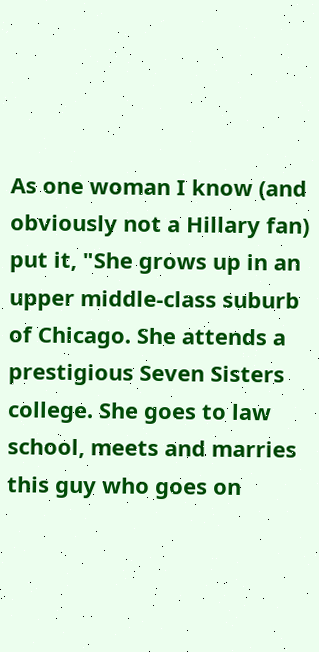As one woman I know (and obviously not a Hillary fan) put it, "She grows up in an upper middle-class suburb of Chicago. She attends a prestigious Seven Sisters college. She goes to law school, meets and marries this guy who goes on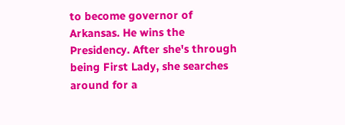to become governor of Arkansas. He wins the Presidency. After she's through being First Lady, she searches around for a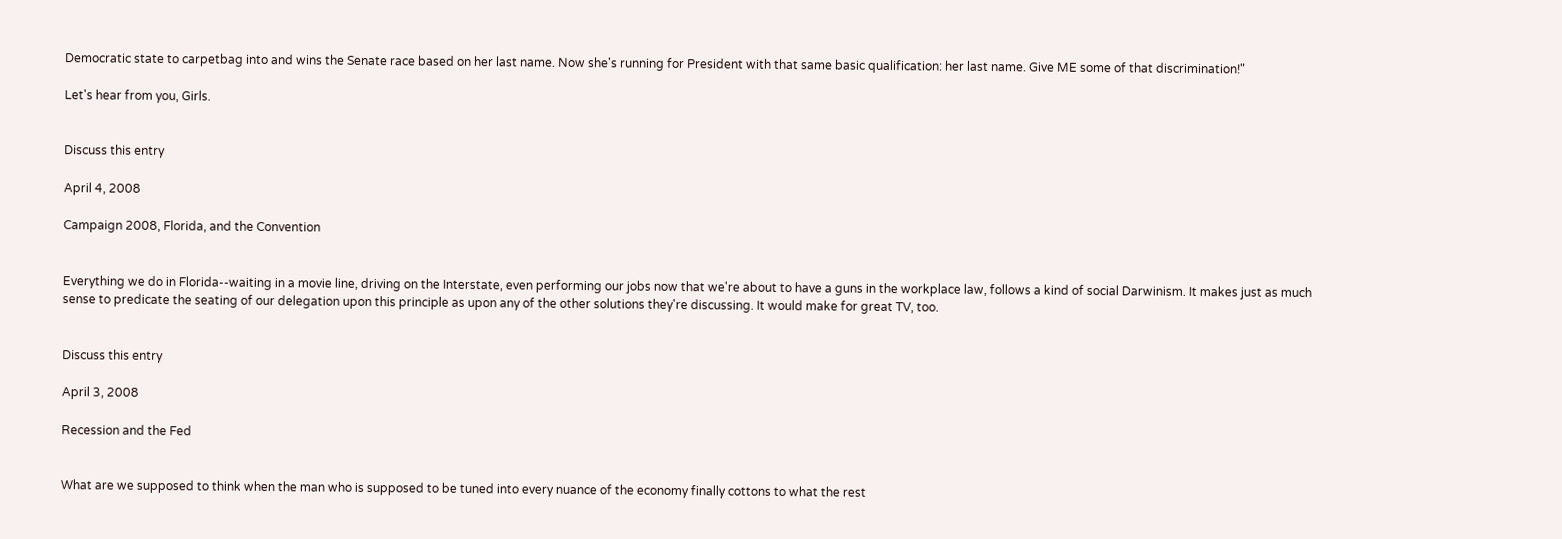Democratic state to carpetbag into and wins the Senate race based on her last name. Now she's running for President with that same basic qualification: her last name. Give ME some of that discrimination!"

Let's hear from you, Girls.


Discuss this entry

April 4, 2008

Campaign 2008, Florida, and the Convention


Everything we do in Florida--waiting in a movie line, driving on the Interstate, even performing our jobs now that we're about to have a guns in the workplace law, follows a kind of social Darwinism. It makes just as much sense to predicate the seating of our delegation upon this principle as upon any of the other solutions they're discussing. It would make for great TV, too.


Discuss this entry

April 3, 2008

Recession and the Fed


What are we supposed to think when the man who is supposed to be tuned into every nuance of the economy finally cottons to what the rest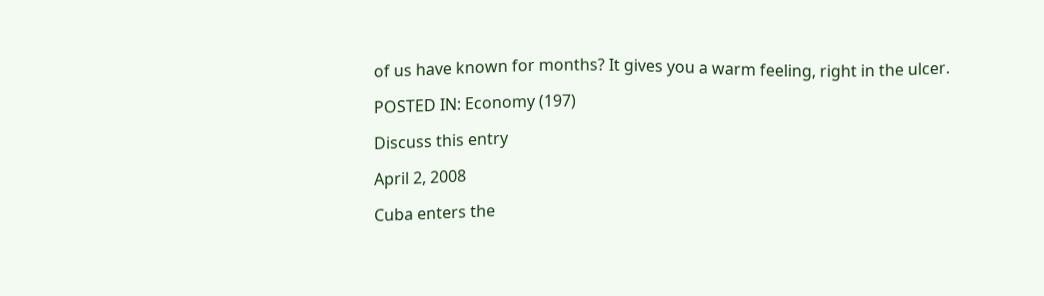of us have known for months? It gives you a warm feeling, right in the ulcer.

POSTED IN: Economy (197)

Discuss this entry

April 2, 2008

Cuba enters the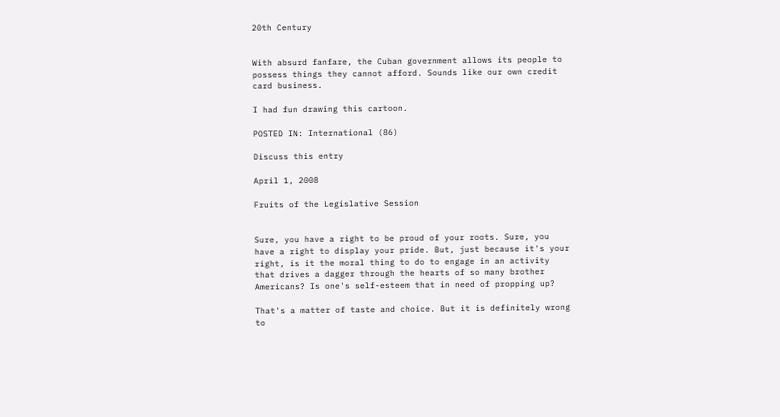20th Century


With absurd fanfare, the Cuban government allows its people to possess things they cannot afford. Sounds like our own credit card business.

I had fun drawing this cartoon.

POSTED IN: International (86)

Discuss this entry

April 1, 2008

Fruits of the Legislative Session


Sure, you have a right to be proud of your roots. Sure, you have a right to display your pride. But, just because it's your right, is it the moral thing to do to engage in an activity that drives a dagger through the hearts of so many brother Americans? Is one's self-esteem that in need of propping up?

That's a matter of taste and choice. But it is definitely wrong to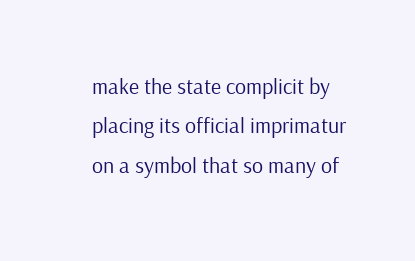make the state complicit by placing its official imprimatur on a symbol that so many of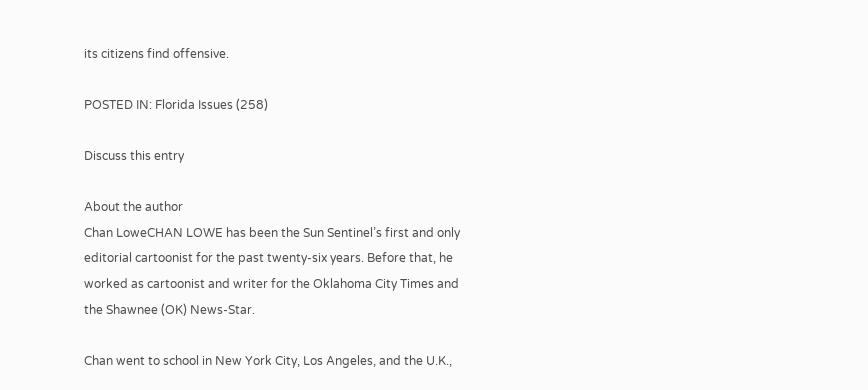its citizens find offensive.

POSTED IN: Florida Issues (258)

Discuss this entry

About the author
Chan LoweCHAN LOWE has been the Sun Sentinel’s first and only editorial cartoonist for the past twenty-six years. Before that, he worked as cartoonist and writer for the Oklahoma City Times and the Shawnee (OK) News-Star.

Chan went to school in New York City, Los Angeles, and the U.K.,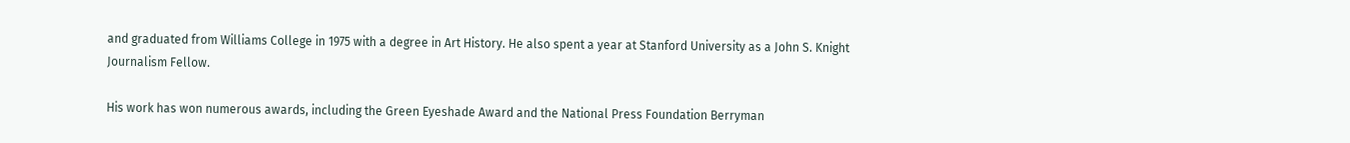and graduated from Williams College in 1975 with a degree in Art History. He also spent a year at Stanford University as a John S. Knight Journalism Fellow.

His work has won numerous awards, including the Green Eyeshade Award and the National Press Foundation Berryman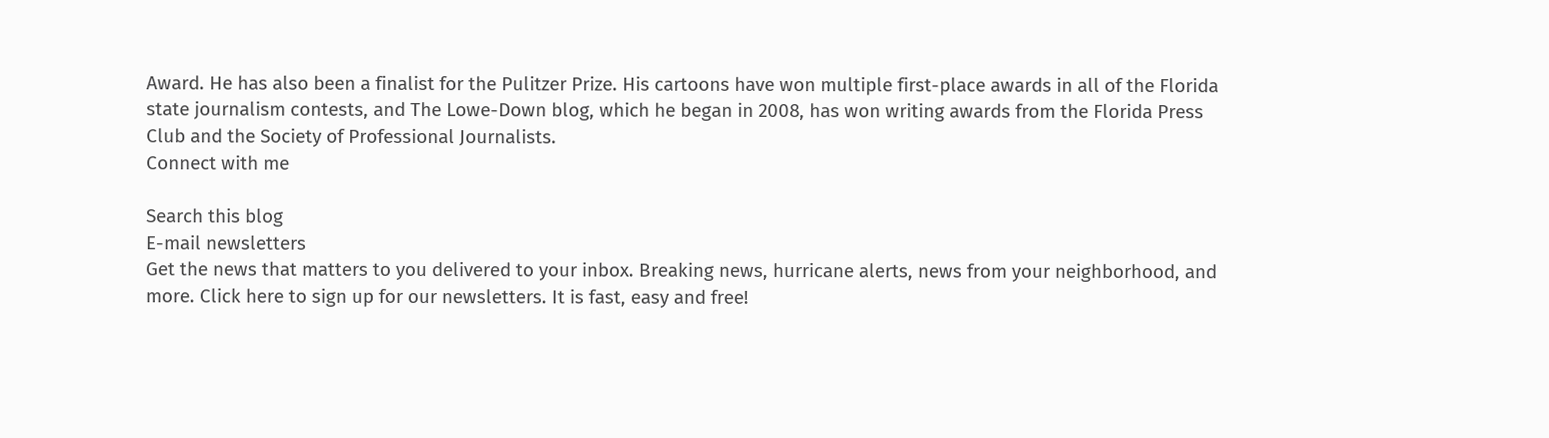Award. He has also been a finalist for the Pulitzer Prize. His cartoons have won multiple first-place awards in all of the Florida state journalism contests, and The Lowe-Down blog, which he began in 2008, has won writing awards from the Florida Press Club and the Society of Professional Journalists.
Connect with me

Search this blog
E-mail newsletters
Get the news that matters to you delivered to your inbox. Breaking news, hurricane alerts, news from your neighborhood, and more. Click here to sign up for our newsletters. It is fast, easy and free!